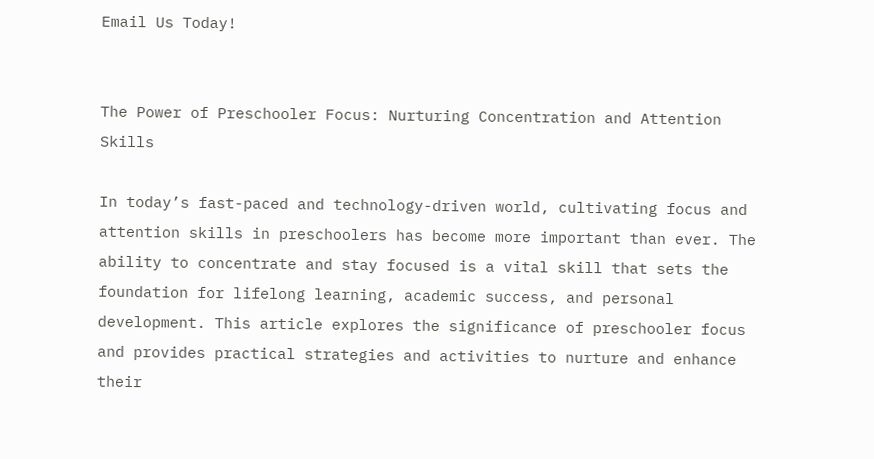Email Us Today!


The Power of Preschooler Focus: Nurturing Concentration and Attention Skills

In today’s fast-paced and technology-driven world, cultivating focus and attention skills in preschoolers has become more important than ever. The ability to concentrate and stay focused is a vital skill that sets the foundation for lifelong learning, academic success, and personal development. This article explores the significance of preschooler focus and provides practical strategies and activities to nurture and enhance their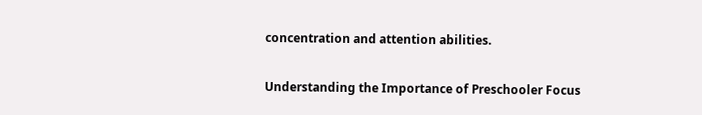concentration and attention abilities.

Understanding the Importance of Preschooler Focus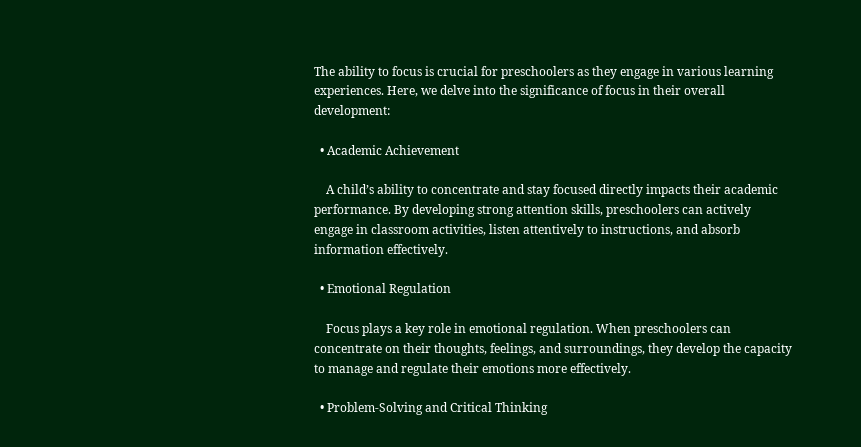The ability to focus is crucial for preschoolers as they engage in various learning experiences. Here, we delve into the significance of focus in their overall development:

  • Academic Achievement

    A child’s ability to concentrate and stay focused directly impacts their academic performance. By developing strong attention skills, preschoolers can actively engage in classroom activities, listen attentively to instructions, and absorb information effectively.

  • Emotional Regulation

    Focus plays a key role in emotional regulation. When preschoolers can concentrate on their thoughts, feelings, and surroundings, they develop the capacity to manage and regulate their emotions more effectively.

  • Problem-Solving and Critical Thinking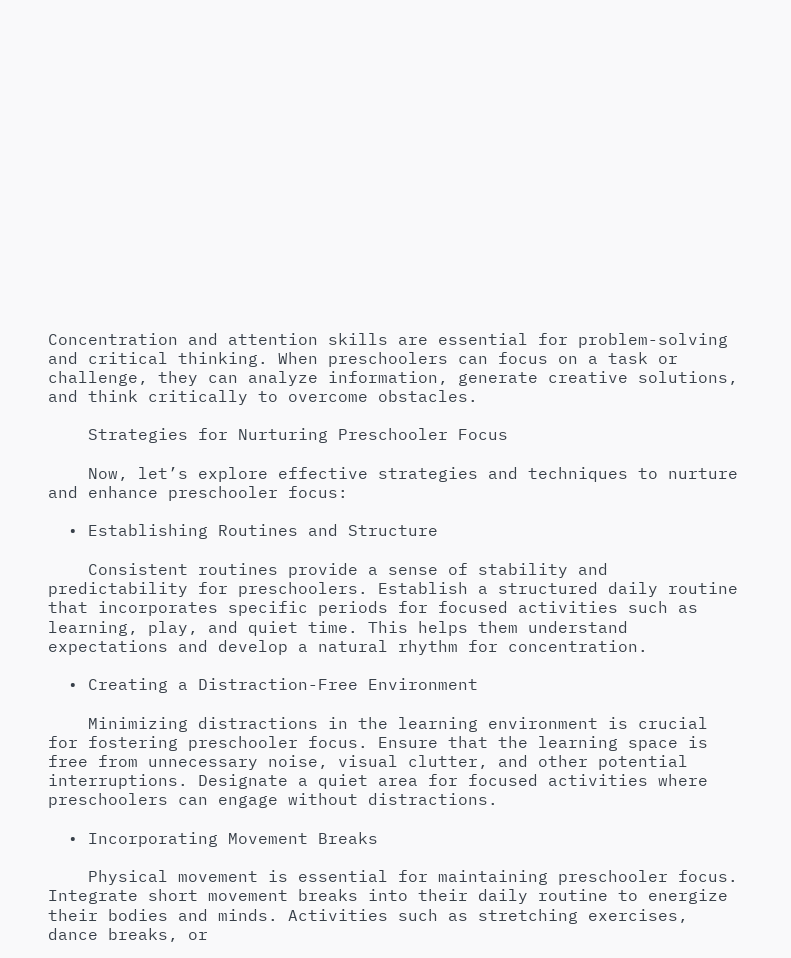Concentration and attention skills are essential for problem-solving and critical thinking. When preschoolers can focus on a task or challenge, they can analyze information, generate creative solutions, and think critically to overcome obstacles.

    Strategies for Nurturing Preschooler Focus

    Now, let’s explore effective strategies and techniques to nurture and enhance preschooler focus:

  • Establishing Routines and Structure

    Consistent routines provide a sense of stability and predictability for preschoolers. Establish a structured daily routine that incorporates specific periods for focused activities such as learning, play, and quiet time. This helps them understand expectations and develop a natural rhythm for concentration.

  • Creating a Distraction-Free Environment

    Minimizing distractions in the learning environment is crucial for fostering preschooler focus. Ensure that the learning space is free from unnecessary noise, visual clutter, and other potential interruptions. Designate a quiet area for focused activities where preschoolers can engage without distractions.

  • Incorporating Movement Breaks

    Physical movement is essential for maintaining preschooler focus. Integrate short movement breaks into their daily routine to energize their bodies and minds. Activities such as stretching exercises, dance breaks, or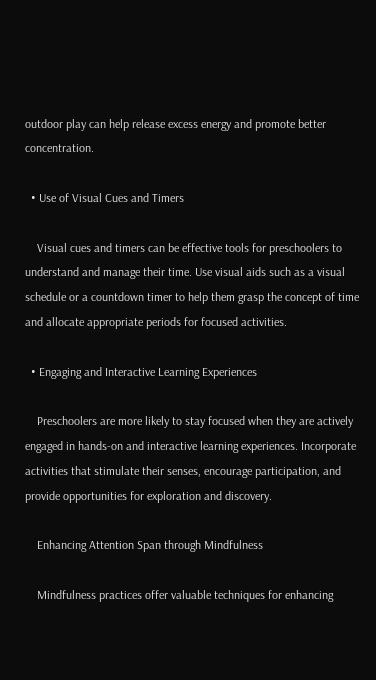outdoor play can help release excess energy and promote better concentration.

  • Use of Visual Cues and Timers

    Visual cues and timers can be effective tools for preschoolers to understand and manage their time. Use visual aids such as a visual schedule or a countdown timer to help them grasp the concept of time and allocate appropriate periods for focused activities.

  • Engaging and Interactive Learning Experiences

    Preschoolers are more likely to stay focused when they are actively engaged in hands-on and interactive learning experiences. Incorporate activities that stimulate their senses, encourage participation, and provide opportunities for exploration and discovery.

    Enhancing Attention Span through Mindfulness

    Mindfulness practices offer valuable techniques for enhancing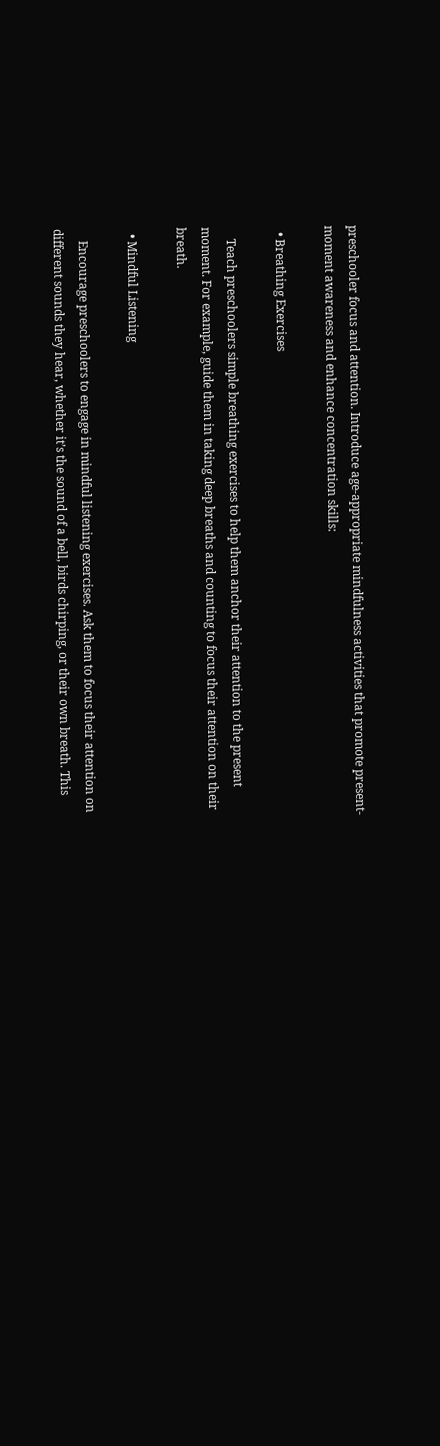preschooler focus and attention. Introduce age-appropriate mindfulness activities that promote present-moment awareness and enhance concentration skills:

  • Breathing Exercises

    Teach preschoolers simple breathing exercises to help them anchor their attention to the present moment. For example, guide them in taking deep breaths and counting to focus their attention on their breath.

  • Mindful Listening

    Encourage preschoolers to engage in mindful listening exercises. Ask them to focus their attention on different sounds they hear, whether it’s the sound of a bell, birds chirping, or their own breath. This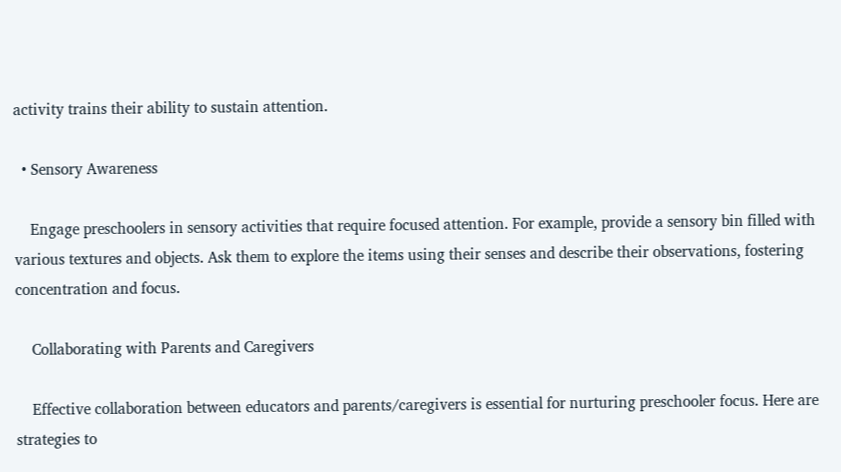activity trains their ability to sustain attention.

  • Sensory Awareness

    Engage preschoolers in sensory activities that require focused attention. For example, provide a sensory bin filled with various textures and objects. Ask them to explore the items using their senses and describe their observations, fostering concentration and focus.

    Collaborating with Parents and Caregivers

    Effective collaboration between educators and parents/caregivers is essential for nurturing preschooler focus. Here are strategies to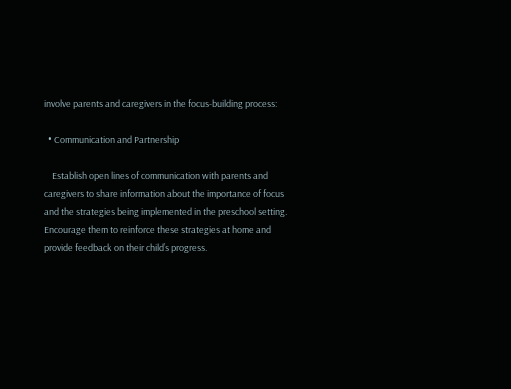involve parents and caregivers in the focus-building process:

  • Communication and Partnership

    Establish open lines of communication with parents and caregivers to share information about the importance of focus and the strategies being implemented in the preschool setting. Encourage them to reinforce these strategies at home and provide feedback on their child’s progress.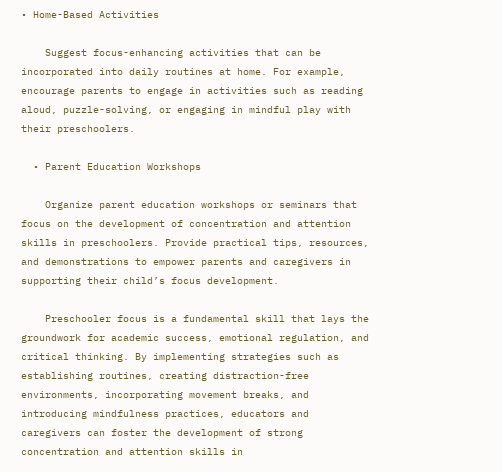• Home-Based Activities

    Suggest focus-enhancing activities that can be incorporated into daily routines at home. For example, encourage parents to engage in activities such as reading aloud, puzzle-solving, or engaging in mindful play with their preschoolers.

  • Parent Education Workshops

    Organize parent education workshops or seminars that focus on the development of concentration and attention skills in preschoolers. Provide practical tips, resources, and demonstrations to empower parents and caregivers in supporting their child’s focus development.

    Preschooler focus is a fundamental skill that lays the groundwork for academic success, emotional regulation, and critical thinking. By implementing strategies such as establishing routines, creating distraction-free environments, incorporating movement breaks, and introducing mindfulness practices, educators and caregivers can foster the development of strong concentration and attention skills in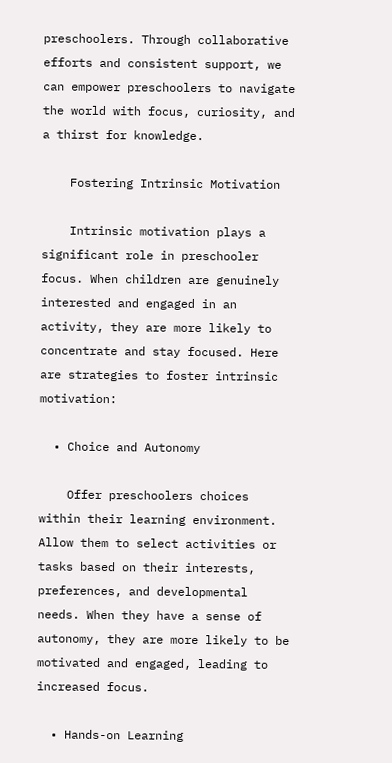preschoolers. Through collaborative efforts and consistent support, we can empower preschoolers to navigate the world with focus, curiosity, and a thirst for knowledge.

    Fostering Intrinsic Motivation

    Intrinsic motivation plays a significant role in preschooler focus. When children are genuinely interested and engaged in an activity, they are more likely to concentrate and stay focused. Here are strategies to foster intrinsic motivation:

  • Choice and Autonomy

    Offer preschoolers choices within their learning environment. Allow them to select activities or tasks based on their interests, preferences, and developmental needs. When they have a sense of autonomy, they are more likely to be motivated and engaged, leading to increased focus.

  • Hands-on Learning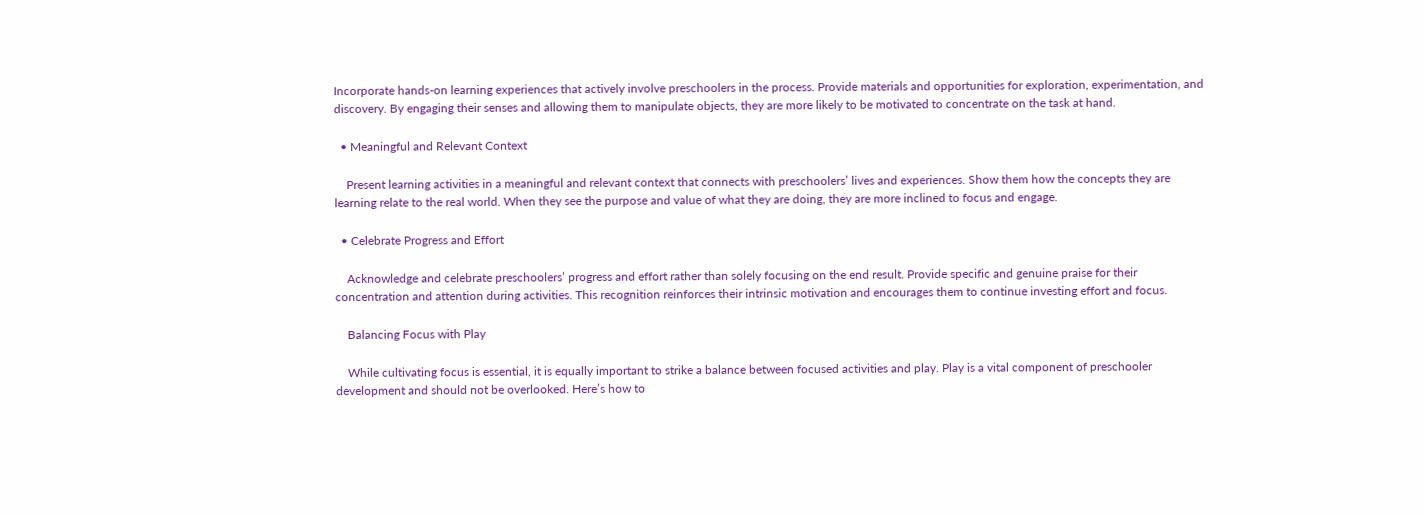Incorporate hands-on learning experiences that actively involve preschoolers in the process. Provide materials and opportunities for exploration, experimentation, and discovery. By engaging their senses and allowing them to manipulate objects, they are more likely to be motivated to concentrate on the task at hand.

  • Meaningful and Relevant Context

    Present learning activities in a meaningful and relevant context that connects with preschoolers’ lives and experiences. Show them how the concepts they are learning relate to the real world. When they see the purpose and value of what they are doing, they are more inclined to focus and engage.

  • Celebrate Progress and Effort

    Acknowledge and celebrate preschoolers’ progress and effort rather than solely focusing on the end result. Provide specific and genuine praise for their concentration and attention during activities. This recognition reinforces their intrinsic motivation and encourages them to continue investing effort and focus.

    Balancing Focus with Play

    While cultivating focus is essential, it is equally important to strike a balance between focused activities and play. Play is a vital component of preschooler development and should not be overlooked. Here’s how to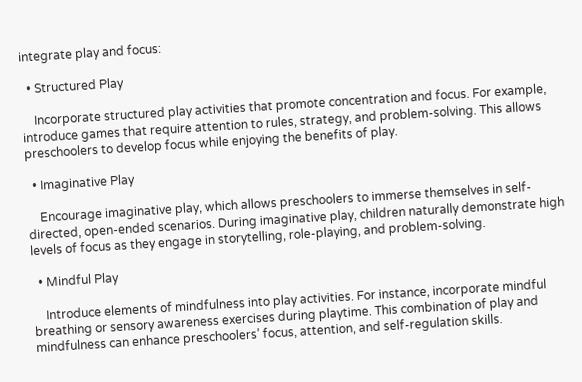integrate play and focus:

  • Structured Play

    Incorporate structured play activities that promote concentration and focus. For example, introduce games that require attention to rules, strategy, and problem-solving. This allows preschoolers to develop focus while enjoying the benefits of play.

  • Imaginative Play

    Encourage imaginative play, which allows preschoolers to immerse themselves in self-directed, open-ended scenarios. During imaginative play, children naturally demonstrate high levels of focus as they engage in storytelling, role-playing, and problem-solving.

  • Mindful Play

    Introduce elements of mindfulness into play activities. For instance, incorporate mindful breathing or sensory awareness exercises during playtime. This combination of play and mindfulness can enhance preschoolers’ focus, attention, and self-regulation skills.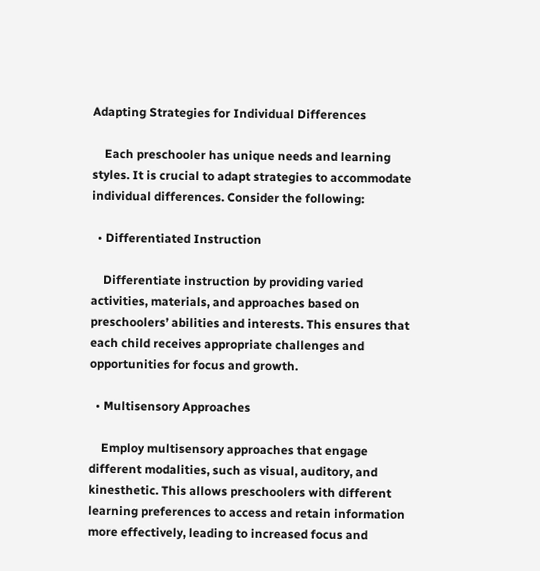Adapting Strategies for Individual Differences

    Each preschooler has unique needs and learning styles. It is crucial to adapt strategies to accommodate individual differences. Consider the following:

  • Differentiated Instruction

    Differentiate instruction by providing varied activities, materials, and approaches based on preschoolers’ abilities and interests. This ensures that each child receives appropriate challenges and opportunities for focus and growth.

  • Multisensory Approaches

    Employ multisensory approaches that engage different modalities, such as visual, auditory, and kinesthetic. This allows preschoolers with different learning preferences to access and retain information more effectively, leading to increased focus and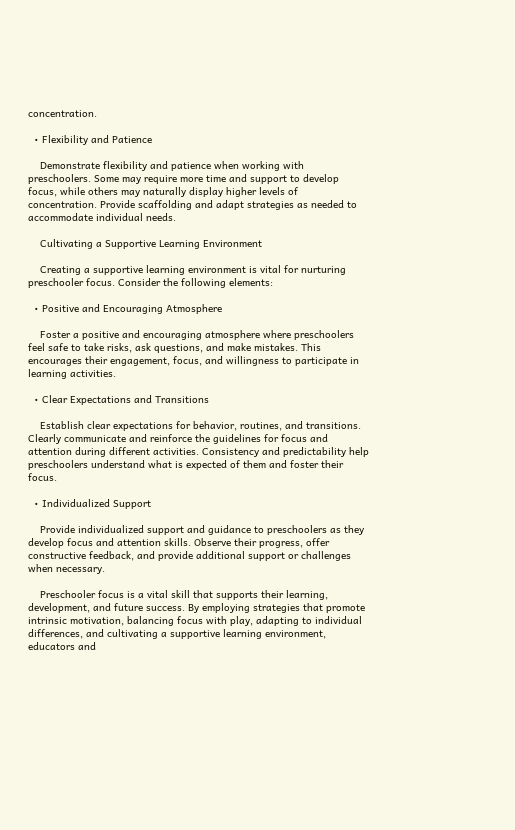concentration.

  • Flexibility and Patience

    Demonstrate flexibility and patience when working with preschoolers. Some may require more time and support to develop focus, while others may naturally display higher levels of concentration. Provide scaffolding and adapt strategies as needed to accommodate individual needs.

    Cultivating a Supportive Learning Environment

    Creating a supportive learning environment is vital for nurturing preschooler focus. Consider the following elements:

  • Positive and Encouraging Atmosphere

    Foster a positive and encouraging atmosphere where preschoolers feel safe to take risks, ask questions, and make mistakes. This encourages their engagement, focus, and willingness to participate in learning activities.

  • Clear Expectations and Transitions

    Establish clear expectations for behavior, routines, and transitions. Clearly communicate and reinforce the guidelines for focus and attention during different activities. Consistency and predictability help preschoolers understand what is expected of them and foster their focus.

  • Individualized Support

    Provide individualized support and guidance to preschoolers as they develop focus and attention skills. Observe their progress, offer constructive feedback, and provide additional support or challenges when necessary.

    Preschooler focus is a vital skill that supports their learning, development, and future success. By employing strategies that promote intrinsic motivation, balancing focus with play, adapting to individual differences, and cultivating a supportive learning environment, educators and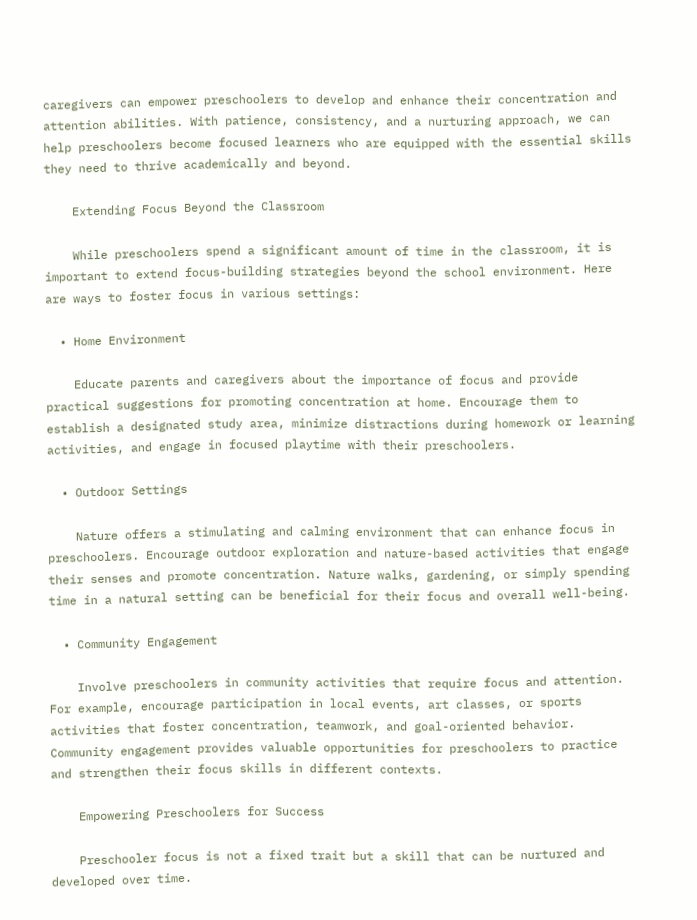caregivers can empower preschoolers to develop and enhance their concentration and attention abilities. With patience, consistency, and a nurturing approach, we can help preschoolers become focused learners who are equipped with the essential skills they need to thrive academically and beyond.

    Extending Focus Beyond the Classroom

    While preschoolers spend a significant amount of time in the classroom, it is important to extend focus-building strategies beyond the school environment. Here are ways to foster focus in various settings:

  • Home Environment

    Educate parents and caregivers about the importance of focus and provide practical suggestions for promoting concentration at home. Encourage them to establish a designated study area, minimize distractions during homework or learning activities, and engage in focused playtime with their preschoolers.

  • Outdoor Settings

    Nature offers a stimulating and calming environment that can enhance focus in preschoolers. Encourage outdoor exploration and nature-based activities that engage their senses and promote concentration. Nature walks, gardening, or simply spending time in a natural setting can be beneficial for their focus and overall well-being.

  • Community Engagement

    Involve preschoolers in community activities that require focus and attention. For example, encourage participation in local events, art classes, or sports activities that foster concentration, teamwork, and goal-oriented behavior. Community engagement provides valuable opportunities for preschoolers to practice and strengthen their focus skills in different contexts.

    Empowering Preschoolers for Success

    Preschooler focus is not a fixed trait but a skill that can be nurtured and developed over time.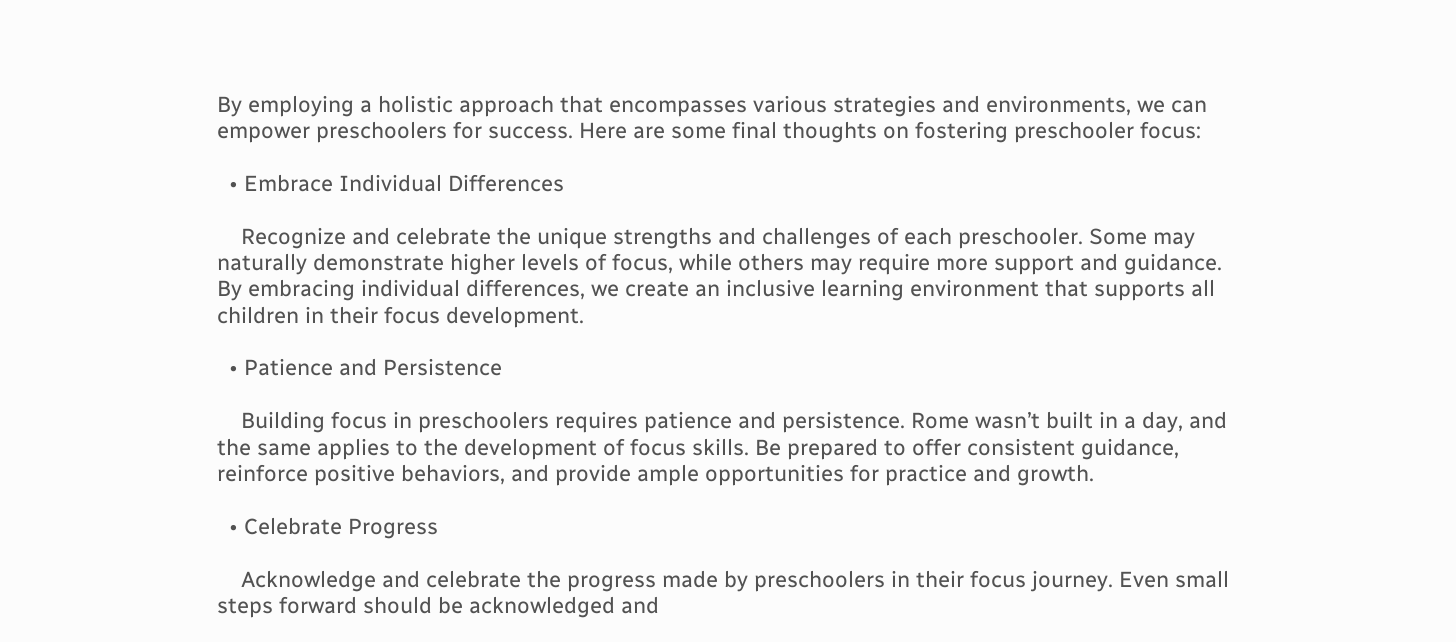By employing a holistic approach that encompasses various strategies and environments, we can empower preschoolers for success. Here are some final thoughts on fostering preschooler focus:

  • Embrace Individual Differences

    Recognize and celebrate the unique strengths and challenges of each preschooler. Some may naturally demonstrate higher levels of focus, while others may require more support and guidance. By embracing individual differences, we create an inclusive learning environment that supports all children in their focus development.

  • Patience and Persistence

    Building focus in preschoolers requires patience and persistence. Rome wasn’t built in a day, and the same applies to the development of focus skills. Be prepared to offer consistent guidance, reinforce positive behaviors, and provide ample opportunities for practice and growth.

  • Celebrate Progress

    Acknowledge and celebrate the progress made by preschoolers in their focus journey. Even small steps forward should be acknowledged and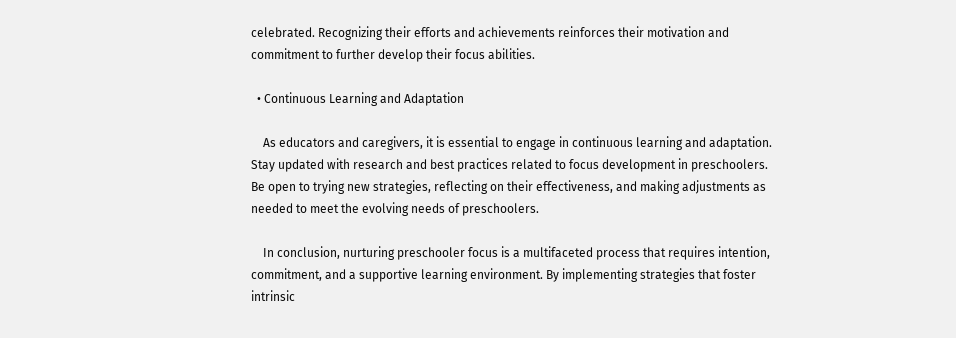celebrated. Recognizing their efforts and achievements reinforces their motivation and commitment to further develop their focus abilities.

  • Continuous Learning and Adaptation

    As educators and caregivers, it is essential to engage in continuous learning and adaptation. Stay updated with research and best practices related to focus development in preschoolers. Be open to trying new strategies, reflecting on their effectiveness, and making adjustments as needed to meet the evolving needs of preschoolers.

    In conclusion, nurturing preschooler focus is a multifaceted process that requires intention, commitment, and a supportive learning environment. By implementing strategies that foster intrinsic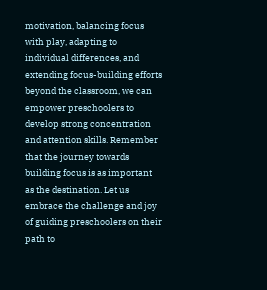motivation, balancing focus with play, adapting to individual differences, and extending focus-building efforts beyond the classroom, we can empower preschoolers to develop strong concentration and attention skills. Remember that the journey towards building focus is as important as the destination. Let us embrace the challenge and joy of guiding preschoolers on their path to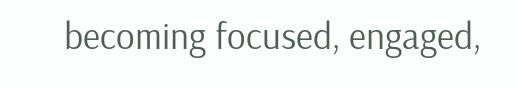becoming focused, engaged,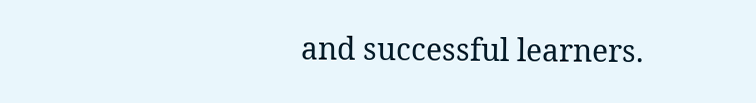and successful learners.